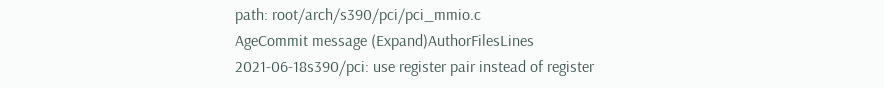path: root/arch/s390/pci/pci_mmio.c
AgeCommit message (Expand)AuthorFilesLines
2021-06-18s390/pci: use register pair instead of register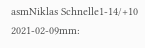asmNiklas Schnelle1-14/+10
2021-02-09mm: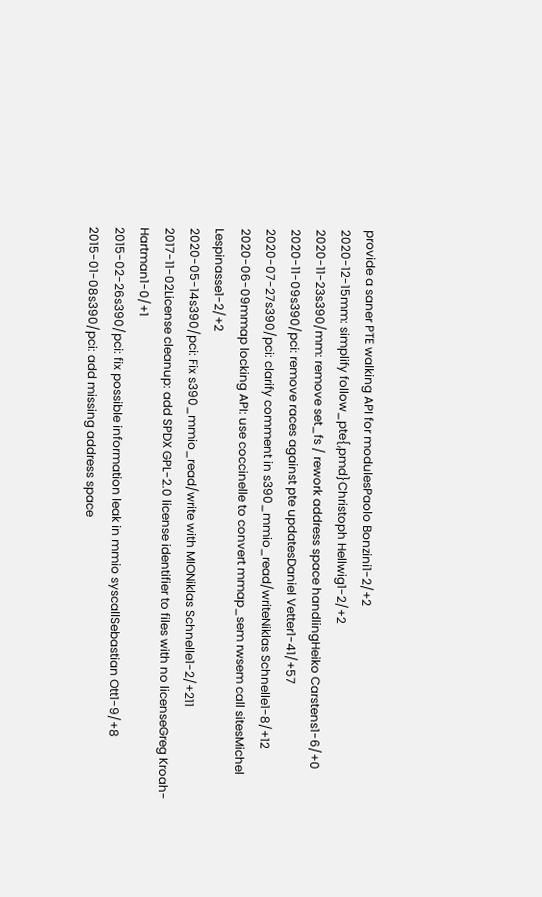provide a saner PTE walking API for modulesPaolo Bonzini1-2/+2
2020-12-15mm: simplify follow_pte{,pmd}Christoph Hellwig1-2/+2
2020-11-23s390/mm: remove set_fs / rework address space handlingHeiko Carstens1-6/+0
2020-11-09s390/pci: remove races against pte updatesDaniel Vetter1-41/+57
2020-07-27s390/pci: clarify comment in s390_mmio_read/writeNiklas Schnelle1-8/+12
2020-06-09mmap locking API: use coccinelle to convert mmap_sem rwsem call sitesMichel Lespinasse1-2/+2
2020-05-14s390/pci: Fix s390_mmio_read/write with MIONiklas Schnelle1-2/+211
2017-11-02License cleanup: add SPDX GPL-2.0 license identifier to files with no licenseGreg Kroah-Hartman1-0/+1
2015-02-26s390/pci: fix possible information leak in mmio syscallSebastian Ott1-9/+8
2015-01-08s390/pci: add missing address space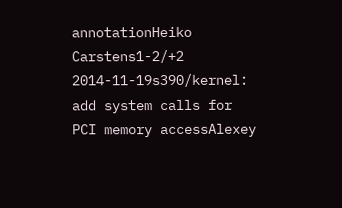annotationHeiko Carstens1-2/+2
2014-11-19s390/kernel: add system calls for PCI memory accessAlexey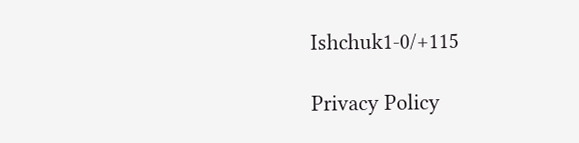Ishchuk1-0/+115

Privacy Policy